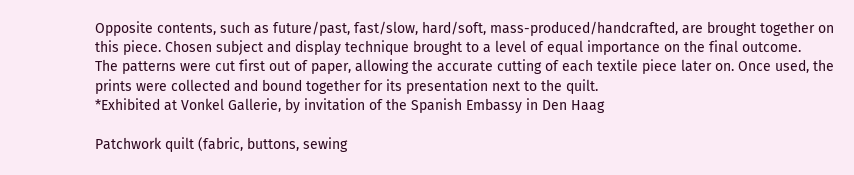Opposite contents, such as future/past, fast/slow, hard/soft, mass-produced/handcrafted, are brought together on this piece. Chosen subject and display technique brought to a level of equal importance on the final outcome.
The patterns were cut first out of paper, allowing the accurate cutting of each textile piece later on. Once used, the prints were collected and bound together for its presentation next to the quilt.
*Exhibited at Vonkel Gallerie, by invitation of the Spanish Embassy in Den Haag

Patchwork quilt (fabric, buttons, sewing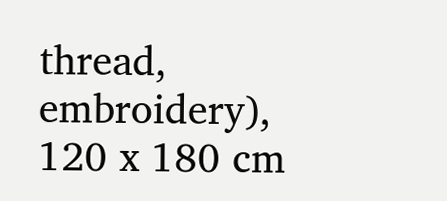thread, embroidery), 120 x 180 cm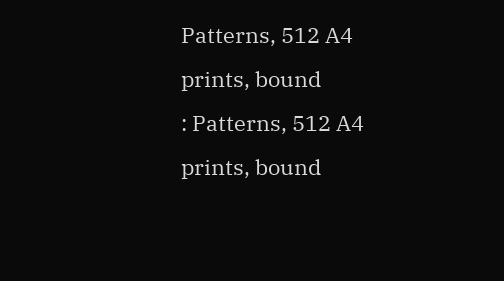Patterns, 512 A4 prints, bound
: Patterns, 512 A4 prints, bound